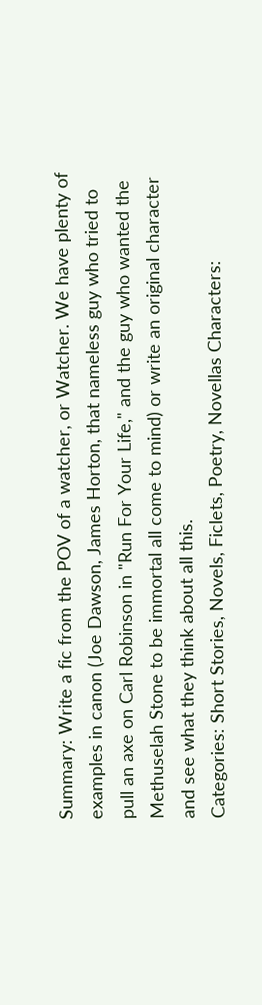Summary: Write a fic from the POV of a watcher, or Watcher. We have plenty of examples in canon (Joe Dawson, James Horton, that nameless guy who tried to pull an axe on Carl Robinson in "Run For Your Life," and the guy who wanted the Methuselah Stone to be immortal all come to mind) or write an original character and see what they think about all this.
Categories: Short Stories, Novels, Ficlets, Poetry, Novellas Characters: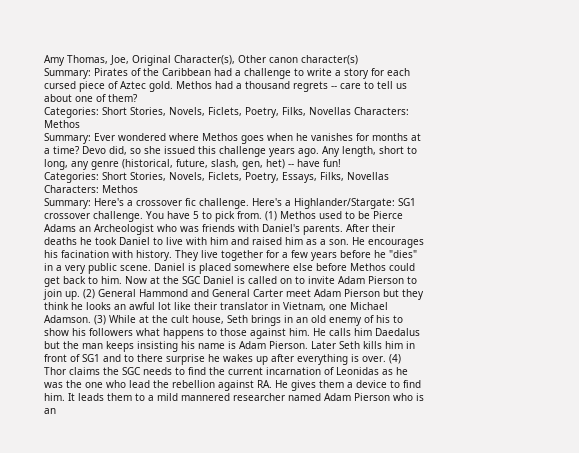Amy Thomas, Joe, Original Character(s), Other canon character(s)
Summary: Pirates of the Caribbean had a challenge to write a story for each cursed piece of Aztec gold. Methos had a thousand regrets -- care to tell us about one of them?
Categories: Short Stories, Novels, Ficlets, Poetry, Filks, Novellas Characters: Methos
Summary: Ever wondered where Methos goes when he vanishes for months at a time? Devo did, so she issued this challenge years ago. Any length, short to long, any genre (historical, future, slash, gen, het) -- have fun!
Categories: Short Stories, Novels, Ficlets, Poetry, Essays, Filks, Novellas Characters: Methos
Summary: Here's a crossover fic challenge. Here's a Highlander/Stargate: SG1 crossover challenge. You have 5 to pick from. (1) Methos used to be Pierce Adams an Archeologist who was friends with Daniel's parents. After their deaths he took Daniel to live with him and raised him as a son. He encourages his facination with history. They live together for a few years before he "dies" in a very public scene. Daniel is placed somewhere else before Methos could get back to him. Now at the SGC Daniel is called on to invite Adam Pierson to join up. (2) General Hammond and General Carter meet Adam Pierson but they think he looks an awful lot like their translator in Vietnam, one Michael Adamson. (3) While at the cult house, Seth brings in an old enemy of his to show his followers what happens to those against him. He calls him Daedalus but the man keeps insisting his name is Adam Pierson. Later Seth kills him in front of SG1 and to there surprise he wakes up after everything is over. (4) Thor claims the SGC needs to find the current incarnation of Leonidas as he was the one who lead the rebellion against RA. He gives them a device to find him. It leads them to a mild mannered researcher named Adam Pierson who is an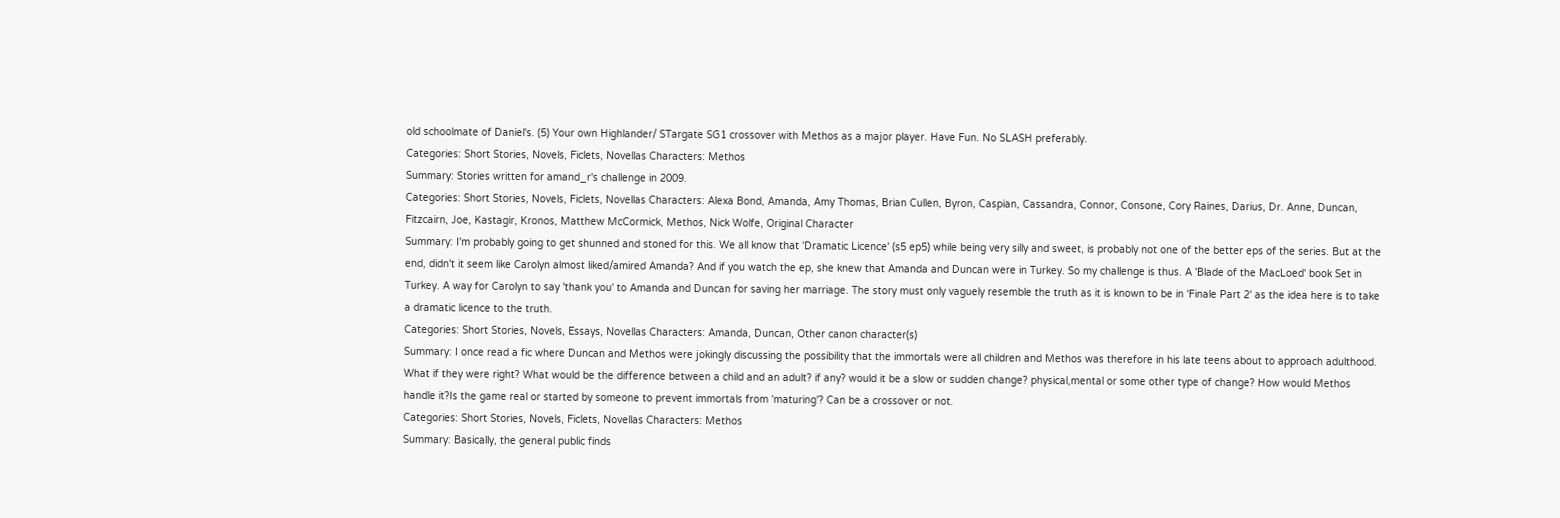old schoolmate of Daniel's. (5) Your own Highlander/ STargate SG1 crossover with Methos as a major player. Have Fun. No SLASH preferably.
Categories: Short Stories, Novels, Ficlets, Novellas Characters: Methos
Summary: Stories written for amand_r's challenge in 2009.
Categories: Short Stories, Novels, Ficlets, Novellas Characters: Alexa Bond, Amanda, Amy Thomas, Brian Cullen, Byron, Caspian, Cassandra, Connor, Consone, Cory Raines, Darius, Dr. Anne, Duncan, Fitzcairn, Joe, Kastagir, Kronos, Matthew McCormick, Methos, Nick Wolfe, Original Character
Summary: I'm probably going to get shunned and stoned for this. We all know that 'Dramatic Licence' (s5 ep5) while being very silly and sweet, is probably not one of the better eps of the series. But at the end, didn't it seem like Carolyn almost liked/amired Amanda? And if you watch the ep, she knew that Amanda and Duncan were in Turkey. So my challenge is thus. A 'Blade of the MacLoed' book Set in Turkey. A way for Carolyn to say 'thank you' to Amanda and Duncan for saving her marriage. The story must only vaguely resemble the truth as it is known to be in 'Finale Part 2' as the idea here is to take a dramatic licence to the truth.
Categories: Short Stories, Novels, Essays, Novellas Characters: Amanda, Duncan, Other canon character(s)
Summary: I once read a fic where Duncan and Methos were jokingly discussing the possibility that the immortals were all children and Methos was therefore in his late teens about to approach adulthood. What if they were right? What would be the difference between a child and an adult? if any? would it be a slow or sudden change? physical,mental or some other type of change? How would Methos handle it?Is the game real or started by someone to prevent immortals from 'maturing'? Can be a crossover or not.
Categories: Short Stories, Novels, Ficlets, Novellas Characters: Methos
Summary: Basically, the general public finds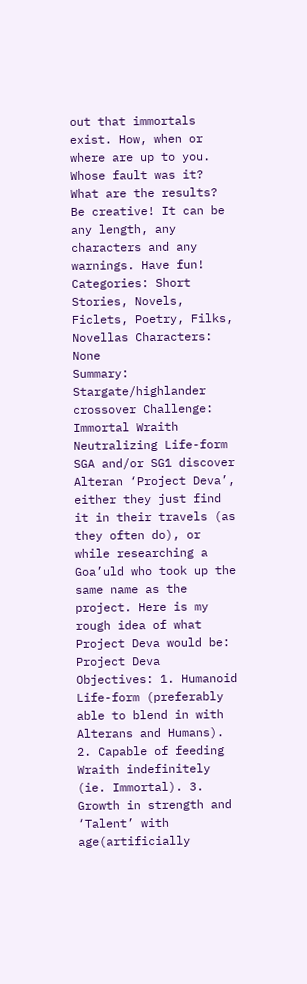out that immortals exist. How, when or where are up to you. Whose fault was it? What are the results? Be creative! It can be any length, any characters and any warnings. Have fun!
Categories: Short Stories, Novels, Ficlets, Poetry, Filks, Novellas Characters: None
Summary: Stargate/highlander crossover Challenge: Immortal Wraith Neutralizing Life-form SGA and/or SG1 discover Alteran ‘Project Deva’, either they just find it in their travels (as they often do), or while researching a Goa’uld who took up the same name as the project. Here is my rough idea of what Project Deva would be: Project Deva Objectives: 1. Humanoid Life-form (preferably able to blend in with Alterans and Humans). 2. Capable of feeding Wraith indefinitely (ie. Immortal). 3. Growth in strength and ‘Talent’ with age(artificially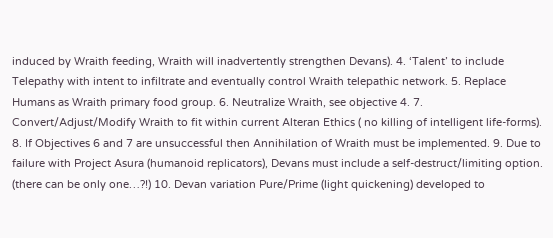induced by Wraith feeding, Wraith will inadvertently strengthen Devans). 4. ‘Talent’ to include Telepathy with intent to infiltrate and eventually control Wraith telepathic network. 5. Replace Humans as Wraith primary food group. 6. Neutralize Wraith, see objective 4. 7. Convert/Adjust/Modify Wraith to fit within current Alteran Ethics ( no killing of intelligent life-forms). 8. If Objectives 6 and 7 are unsuccessful then Annihilation of Wraith must be implemented. 9. Due to failure with Project Asura (humanoid replicators), Devans must include a self-destruct/limiting option. (there can be only one…?!) 10. Devan variation Pure/Prime (light quickening) developed to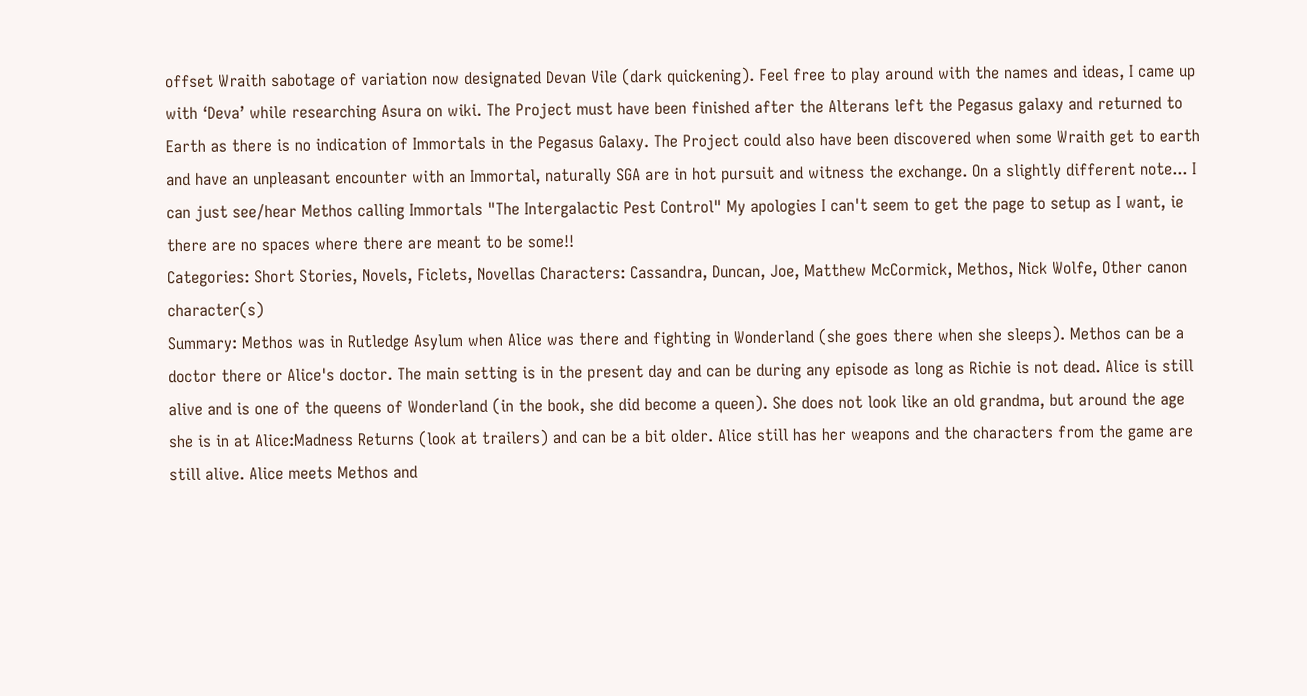offset Wraith sabotage of variation now designated Devan Vile (dark quickening). Feel free to play around with the names and ideas, I came up with ‘Deva’ while researching Asura on wiki. The Project must have been finished after the Alterans left the Pegasus galaxy and returned to Earth as there is no indication of Immortals in the Pegasus Galaxy. The Project could also have been discovered when some Wraith get to earth and have an unpleasant encounter with an Immortal, naturally SGA are in hot pursuit and witness the exchange. On a slightly different note... I can just see/hear Methos calling Immortals "The Intergalactic Pest Control" My apologies I can't seem to get the page to setup as I want, ie there are no spaces where there are meant to be some!!
Categories: Short Stories, Novels, Ficlets, Novellas Characters: Cassandra, Duncan, Joe, Matthew McCormick, Methos, Nick Wolfe, Other canon character(s)
Summary: Methos was in Rutledge Asylum when Alice was there and fighting in Wonderland (she goes there when she sleeps). Methos can be a doctor there or Alice's doctor. The main setting is in the present day and can be during any episode as long as Richie is not dead. Alice is still alive and is one of the queens of Wonderland (in the book, she did become a queen). She does not look like an old grandma, but around the age she is in at Alice:Madness Returns (look at trailers) and can be a bit older. Alice still has her weapons and the characters from the game are still alive. Alice meets Methos and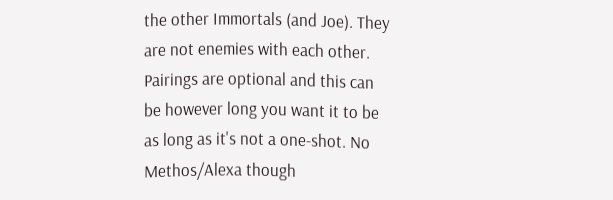the other Immortals (and Joe). They are not enemies with each other. Pairings are optional and this can be however long you want it to be as long as it's not a one-shot. No Methos/Alexa though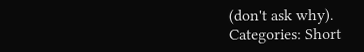(don't ask why).
Categories: Short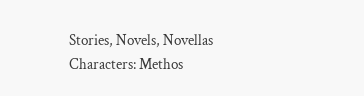Stories, Novels, Novellas Characters: Methos